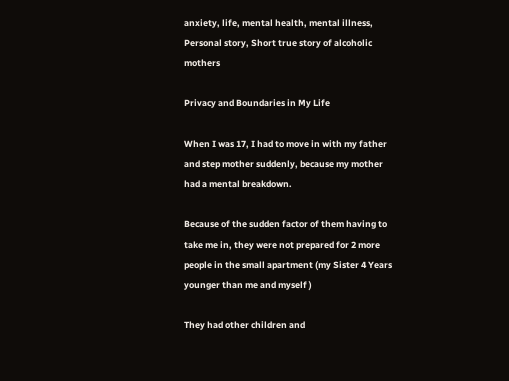anxiety, life, mental health, mental illness, Personal story, Short true story of alcoholic mothers

Privacy and Boundaries in My Life

When I was 17, I had to move in with my father and step mother suddenly, because my mother had a mental breakdown.

Because of the sudden factor of them having to take me in, they were not prepared for 2 more people in the small apartment (my Sister 4 Years younger than me and myself )

They had other children and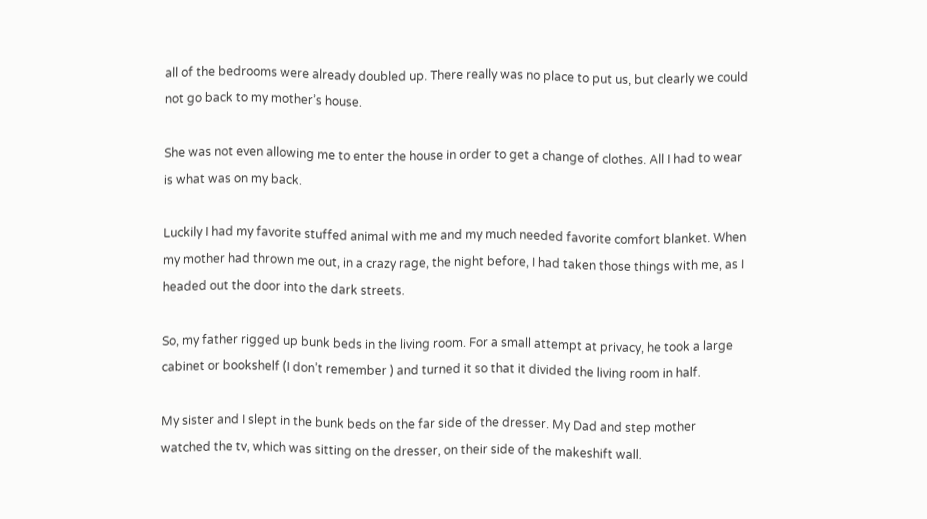all of the bedrooms were already doubled up. There really was no place to put us, but clearly we could not go back to my mother’s house.

She was not even allowing me to enter the house in order to get a change of clothes. All I had to wear is what was on my back.

Luckily I had my favorite stuffed animal with me and my much needed favorite comfort blanket. When my mother had thrown me out, in a crazy rage, the night before, I had taken those things with me, as I headed out the door into the dark streets.

So, my father rigged up bunk beds in the living room. For a small attempt at privacy, he took a large cabinet or bookshelf (I don’t remember ) and turned it so that it divided the living room in half.

My sister and I slept in the bunk beds on the far side of the dresser. My Dad and step mother watched the tv, which was sitting on the dresser, on their side of the makeshift wall.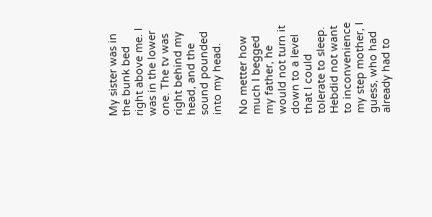My sister was in the bunk bed right above me. I was in the lower one. The tv was right behind my head, and the sound pounded into my head.

No metter how much I begged my father, he would not turn it down to a level that I could tolerate to sleep. Hebdid not want to inconvenience my step mother, I guess, who had already had to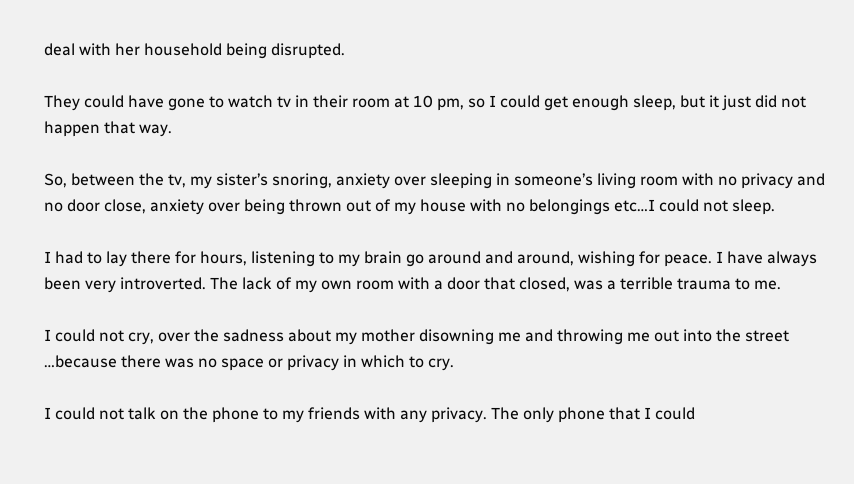deal with her household being disrupted.

They could have gone to watch tv in their room at 10 pm, so I could get enough sleep, but it just did not happen that way.

So, between the tv, my sister’s snoring, anxiety over sleeping in someone’s living room with no privacy and no door close, anxiety over being thrown out of my house with no belongings etc…I could not sleep.

I had to lay there for hours, listening to my brain go around and around, wishing for peace. I have always been very introverted. The lack of my own room with a door that closed, was a terrible trauma to me.

I could not cry, over the sadness about my mother disowning me and throwing me out into the street …because there was no space or privacy in which to cry.

I could not talk on the phone to my friends with any privacy. The only phone that I could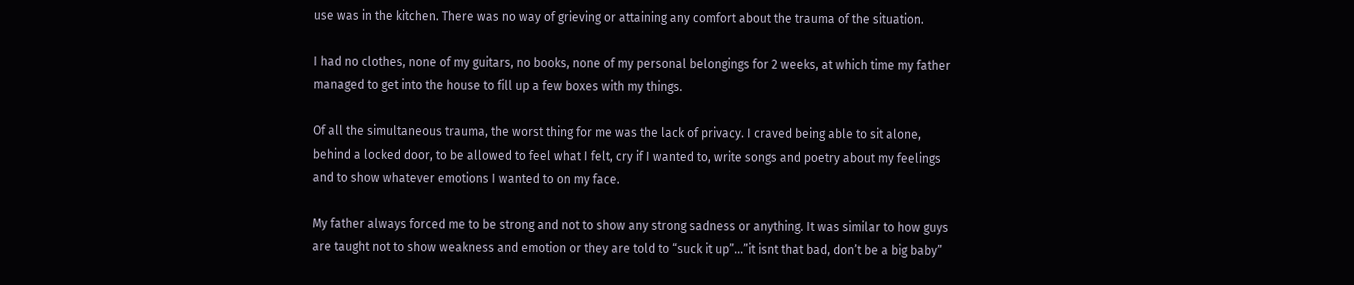use was in the kitchen. There was no way of grieving or attaining any comfort about the trauma of the situation.

I had no clothes, none of my guitars, no books, none of my personal belongings for 2 weeks, at which time my father managed to get into the house to fill up a few boxes with my things.

Of all the simultaneous trauma, the worst thing for me was the lack of privacy. I craved being able to sit alone, behind a locked door, to be allowed to feel what I felt, cry if I wanted to, write songs and poetry about my feelings and to show whatever emotions I wanted to on my face.

My father always forced me to be strong and not to show any strong sadness or anything. It was similar to how guys are taught not to show weakness and emotion or they are told to “suck it up”…”it isnt that bad, don’t be a big baby”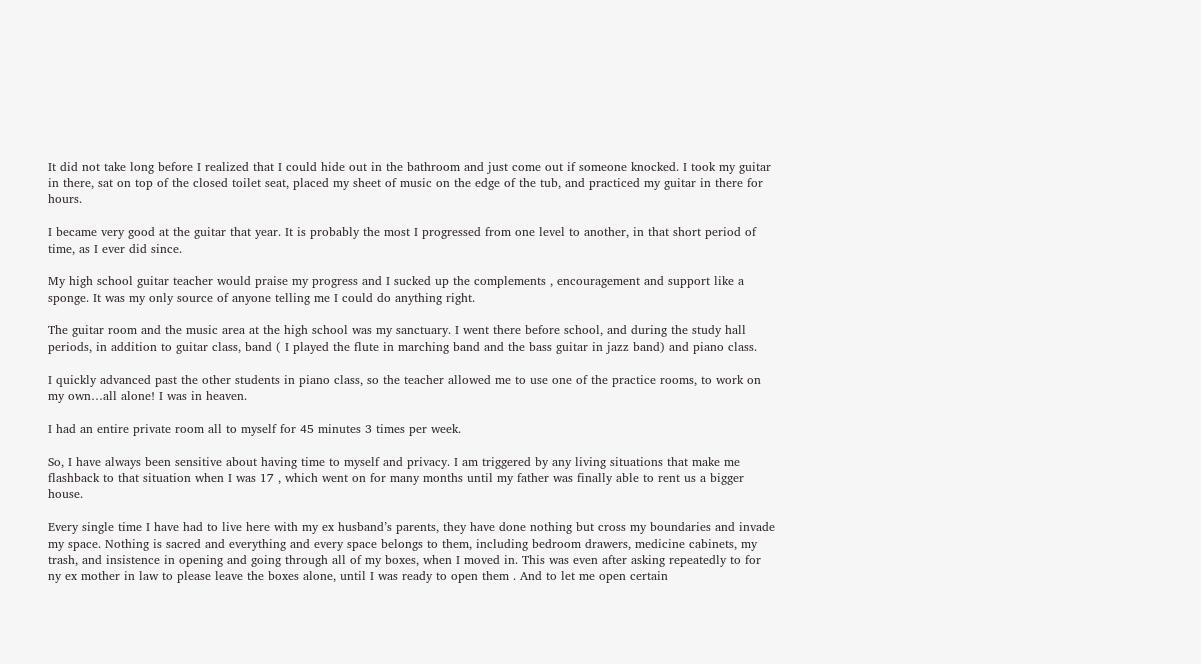It did not take long before I realized that I could hide out in the bathroom and just come out if someone knocked. I took my guitar in there, sat on top of the closed toilet seat, placed my sheet of music on the edge of the tub, and practiced my guitar in there for hours.

I became very good at the guitar that year. It is probably the most I progressed from one level to another, in that short period of time, as I ever did since.

My high school guitar teacher would praise my progress and I sucked up the complements , encouragement and support like a sponge. It was my only source of anyone telling me I could do anything right.

The guitar room and the music area at the high school was my sanctuary. I went there before school, and during the study hall periods, in addition to guitar class, band ( I played the flute in marching band and the bass guitar in jazz band) and piano class.

I quickly advanced past the other students in piano class, so the teacher allowed me to use one of the practice rooms, to work on my own…all alone! I was in heaven.

I had an entire private room all to myself for 45 minutes 3 times per week.

So, I have always been sensitive about having time to myself and privacy. I am triggered by any living situations that make me flashback to that situation when I was 17 , which went on for many months until my father was finally able to rent us a bigger house.

Every single time I have had to live here with my ex husband’s parents, they have done nothing but cross my boundaries and invade my space. Nothing is sacred and everything and every space belongs to them, including bedroom drawers, medicine cabinets, my trash, and insistence in opening and going through all of my boxes, when I moved in. This was even after asking repeatedly to for ny ex mother in law to please leave the boxes alone, until I was ready to open them . And to let me open certain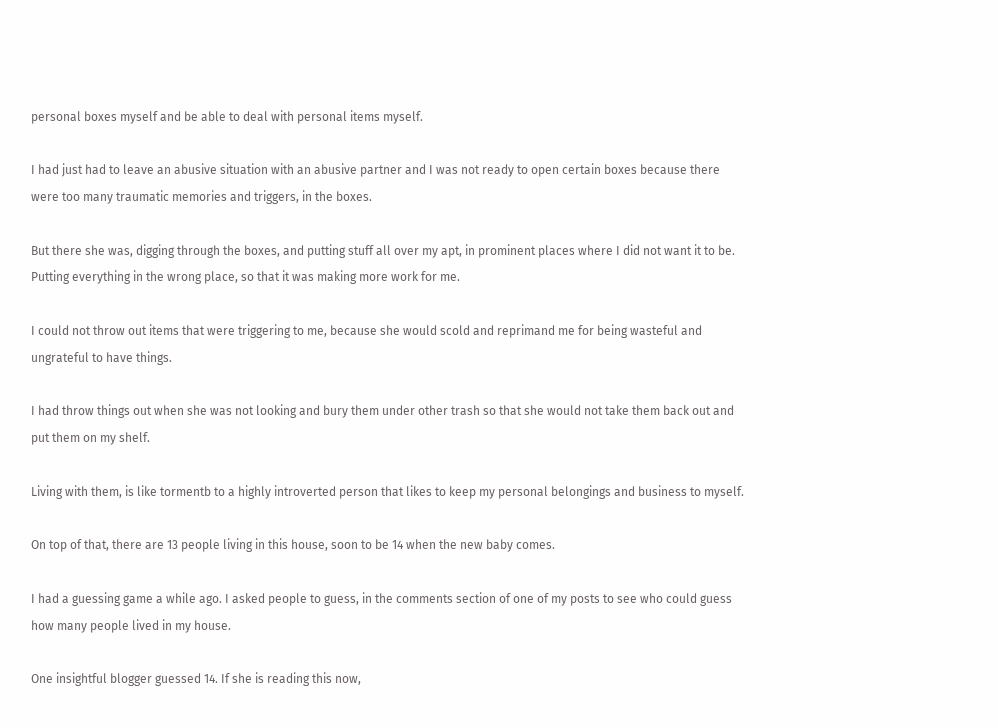personal boxes myself and be able to deal with personal items myself.

I had just had to leave an abusive situation with an abusive partner and I was not ready to open certain boxes because there were too many traumatic memories and triggers, in the boxes.

But there she was, digging through the boxes, and putting stuff all over my apt, in prominent places where I did not want it to be. Putting everything in the wrong place, so that it was making more work for me.

I could not throw out items that were triggering to me, because she would scold and reprimand me for being wasteful and ungrateful to have things.

I had throw things out when she was not looking and bury them under other trash so that she would not take them back out and put them on my shelf.

Living with them, is like tormentb to a highly introverted person that likes to keep my personal belongings and business to myself.

On top of that, there are 13 people living in this house, soon to be 14 when the new baby comes.

I had a guessing game a while ago. I asked people to guess, in the comments section of one of my posts to see who could guess how many people lived in my house.

One insightful blogger guessed 14. If she is reading this now,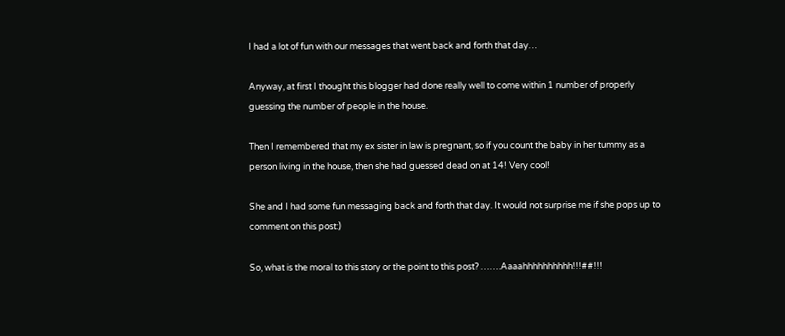I had a lot of fun with our messages that went back and forth that day…

Anyway, at first I thought this blogger had done really well to come within 1 number of properly guessing the number of people in the house.

Then I remembered that my ex sister in law is pregnant, so if you count the baby in her tummy as a person living in the house, then she had guessed dead on at 14! Very cool!

She and I had some fun messaging back and forth that day. It would not surprise me if she pops up to comment on this post:)

So, what is the moral to this story or the point to this post? …….Aaaahhhhhhhhhh!!!##!!!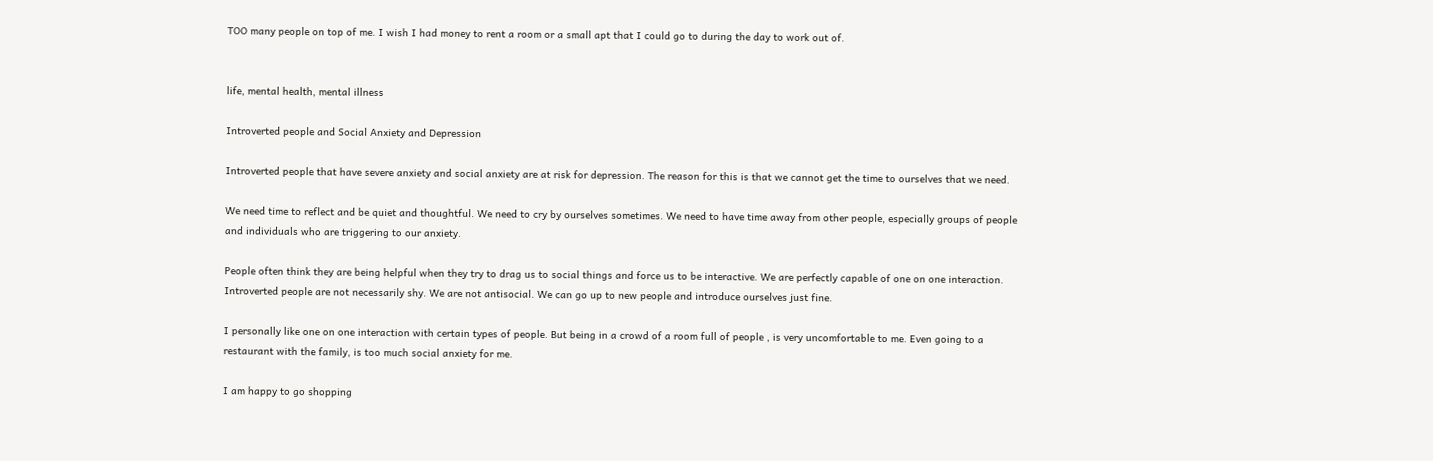TOO many people on top of me. I wish I had money to rent a room or a small apt that I could go to during the day to work out of.


life, mental health, mental illness

Introverted people and Social Anxiety and Depression

Introverted people that have severe anxiety and social anxiety are at risk for depression. The reason for this is that we cannot get the time to ourselves that we need.

We need time to reflect and be quiet and thoughtful. We need to cry by ourselves sometimes. We need to have time away from other people, especially groups of people and individuals who are triggering to our anxiety.

People often think they are being helpful when they try to drag us to social things and force us to be interactive. We are perfectly capable of one on one interaction. Introverted people are not necessarily shy. We are not antisocial. We can go up to new people and introduce ourselves just fine.

I personally like one on one interaction with certain types of people. But being in a crowd of a room full of people , is very uncomfortable to me. Even going to a restaurant with the family, is too much social anxiety for me.

I am happy to go shopping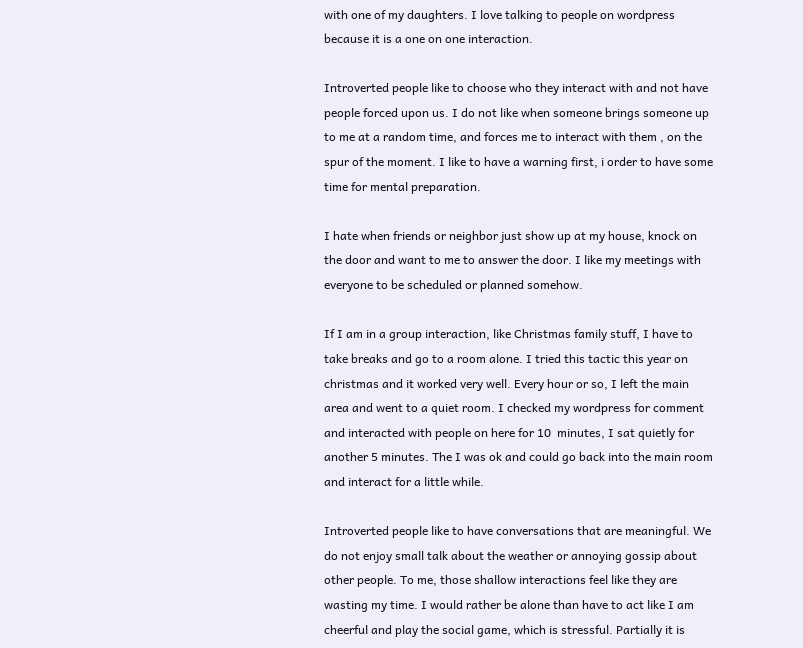with one of my daughters. I love talking to people on wordpress because it is a one on one interaction.

Introverted people like to choose who they interact with and not have people forced upon us. I do not like when someone brings someone up to me at a random time, and forces me to interact with them , on the spur of the moment. I like to have a warning first, i order to have some time for mental preparation.

I hate when friends or neighbor just show up at my house, knock on the door and want to me to answer the door. I like my meetings with everyone to be scheduled or planned somehow.

If I am in a group interaction, like Christmas family stuff, I have to take breaks and go to a room alone. I tried this tactic this year on christmas and it worked very well. Every hour or so, I left the main area and went to a quiet room. I checked my wordpress for comment and interacted with people on here for 10  minutes, I sat quietly for another 5 minutes. The I was ok and could go back into the main room and interact for a little while.

Introverted people like to have conversations that are meaningful. We do not enjoy small talk about the weather or annoying gossip about other people. To me, those shallow interactions feel like they are wasting my time. I would rather be alone than have to act like I am cheerful and play the social game, which is stressful. Partially it is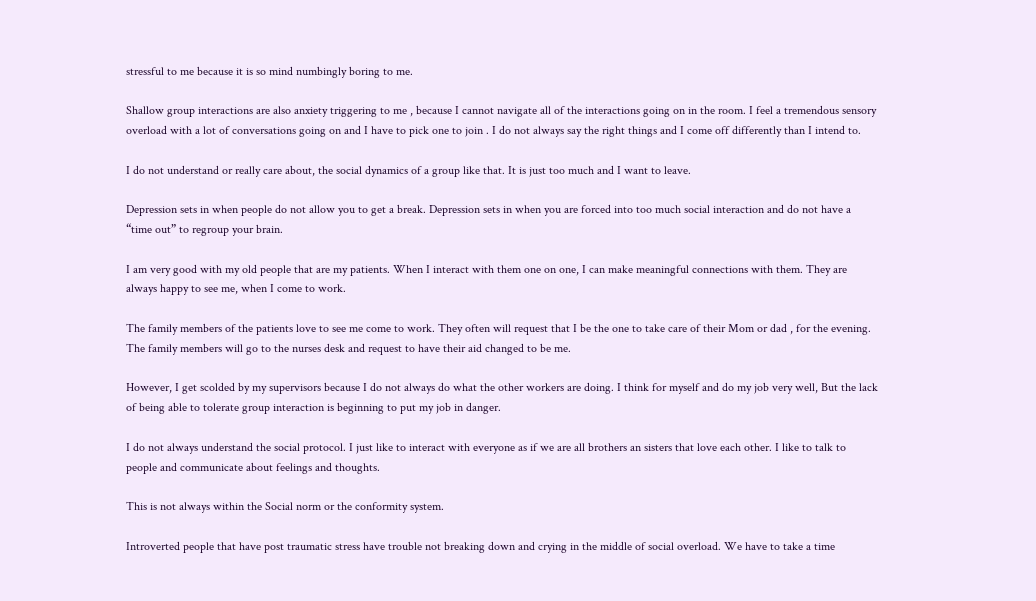stressful to me because it is so mind numbingly boring to me.

Shallow group interactions are also anxiety triggering to me , because I cannot navigate all of the interactions going on in the room. I feel a tremendous sensory overload with a lot of conversations going on and I have to pick one to join . I do not always say the right things and I come off differently than I intend to.

I do not understand or really care about, the social dynamics of a group like that. It is just too much and I want to leave.

Depression sets in when people do not allow you to get a break. Depression sets in when you are forced into too much social interaction and do not have a “time out” to regroup your brain.

I am very good with my old people that are my patients. When I interact with them one on one, I can make meaningful connections with them. They are always happy to see me, when I come to work.

The family members of the patients love to see me come to work. They often will request that I be the one to take care of their Mom or dad , for the evening. The family members will go to the nurses desk and request to have their aid changed to be me.

However, I get scolded by my supervisors because I do not always do what the other workers are doing. I think for myself and do my job very well, But the lack of being able to tolerate group interaction is beginning to put my job in danger.

I do not always understand the social protocol. I just like to interact with everyone as if we are all brothers an sisters that love each other. I like to talk to people and communicate about feelings and thoughts.

This is not always within the Social norm or the conformity system.

Introverted people that have post traumatic stress have trouble not breaking down and crying in the middle of social overload. We have to take a time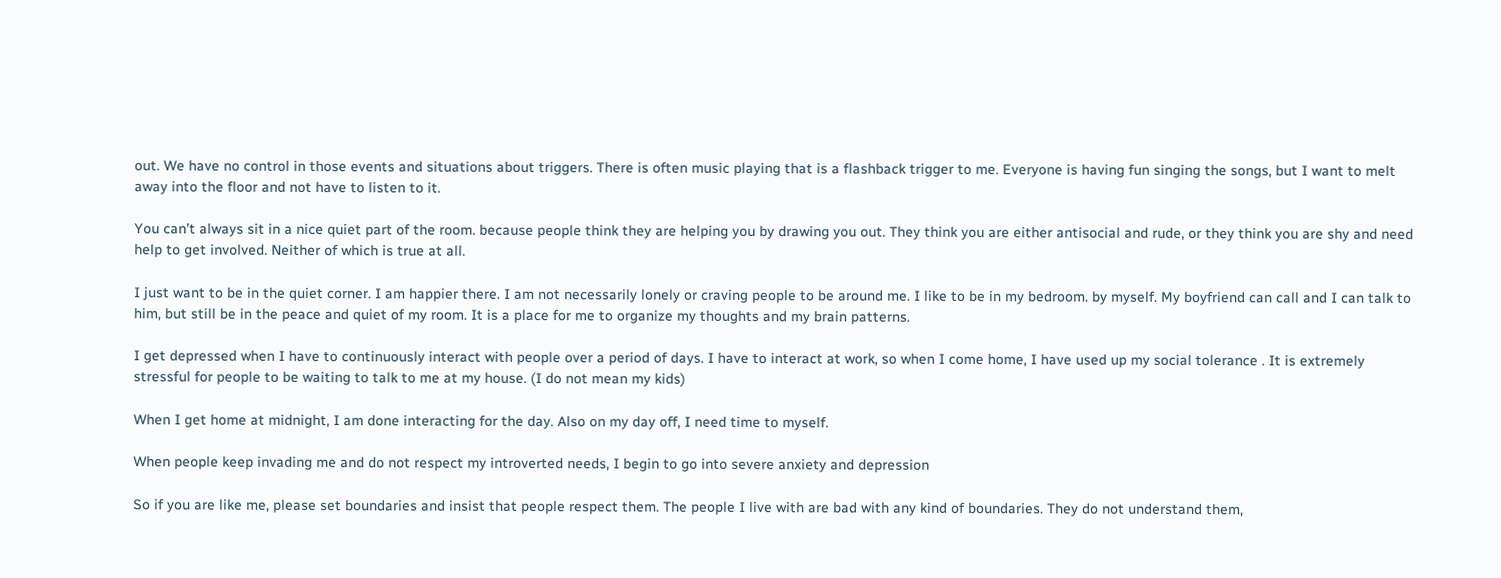out. We have no control in those events and situations about triggers. There is often music playing that is a flashback trigger to me. Everyone is having fun singing the songs, but I want to melt away into the floor and not have to listen to it.

You can’t always sit in a nice quiet part of the room. because people think they are helping you by drawing you out. They think you are either antisocial and rude, or they think you are shy and need help to get involved. Neither of which is true at all.

I just want to be in the quiet corner. I am happier there. I am not necessarily lonely or craving people to be around me. I like to be in my bedroom. by myself. My boyfriend can call and I can talk to him, but still be in the peace and quiet of my room. It is a place for me to organize my thoughts and my brain patterns.

I get depressed when I have to continuously interact with people over a period of days. I have to interact at work, so when I come home, I have used up my social tolerance . It is extremely stressful for people to be waiting to talk to me at my house. (I do not mean my kids)

When I get home at midnight, I am done interacting for the day. Also on my day off, I need time to myself.

When people keep invading me and do not respect my introverted needs, I begin to go into severe anxiety and depression

So if you are like me, please set boundaries and insist that people respect them. The people I live with are bad with any kind of boundaries. They do not understand them,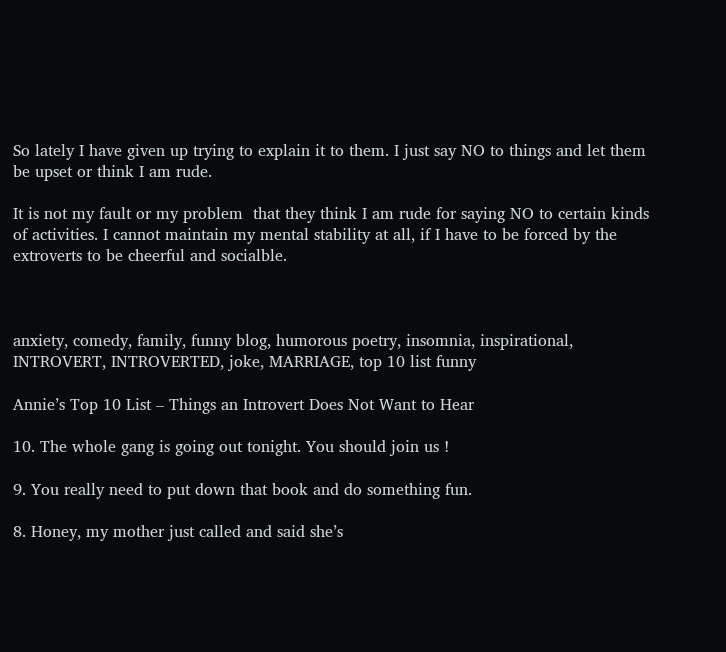So lately I have given up trying to explain it to them. I just say NO to things and let them be upset or think I am rude.

It is not my fault or my problem  that they think I am rude for saying NO to certain kinds of activities. I cannot maintain my mental stability at all, if I have to be forced by the extroverts to be cheerful and socialble.



anxiety, comedy, family, funny blog, humorous poetry, insomnia, inspirational, INTROVERT, INTROVERTED, joke, MARRIAGE, top 10 list funny

Annie’s Top 10 List – Things an Introvert Does Not Want to Hear

10. The whole gang is going out tonight. You should join us !

9. You really need to put down that book and do something fun.

8. Honey, my mother just called and said she’s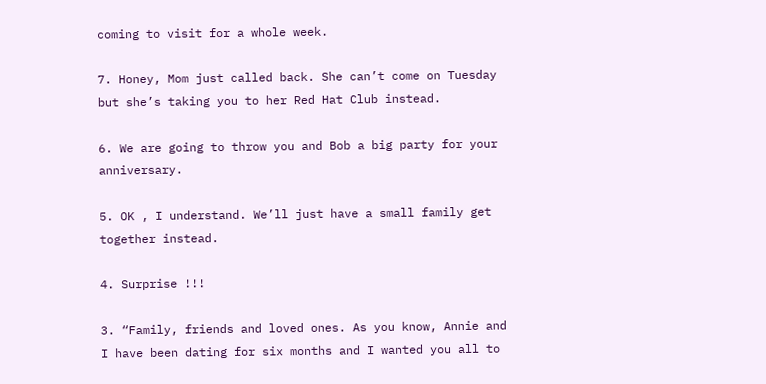coming to visit for a whole week.

7. Honey, Mom just called back. She can’t come on Tuesday but she’s taking you to her Red Hat Club instead.

6. We are going to throw you and Bob a big party for your anniversary.

5. OK , I understand. We’ll just have a small family get together instead.

4. Surprise !!!

3. “Family, friends and loved ones. As you know, Annie and I have been dating for six months and I wanted you all to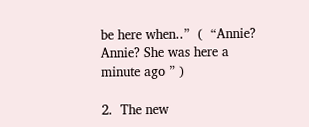be here when..”  (  “Annie? Annie? She was here a minute ago ” )

2.  The new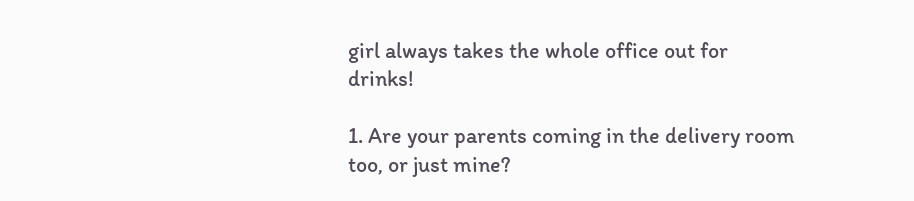girl always takes the whole office out for drinks!

1. Are your parents coming in the delivery room too, or just mine?